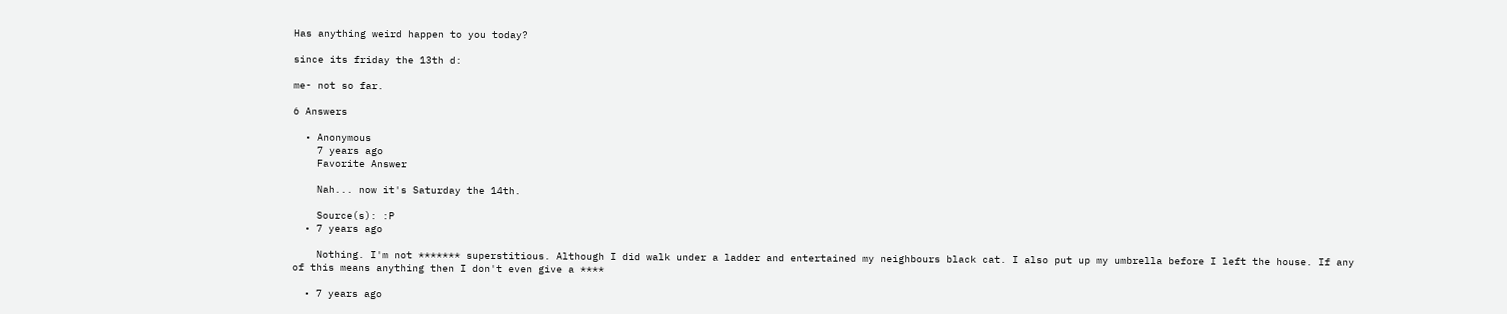Has anything weird happen to you today?

since its friday the 13th d:

me- not so far.

6 Answers

  • Anonymous
    7 years ago
    Favorite Answer

    Nah... now it's Saturday the 14th.

    Source(s): :P
  • 7 years ago

    Nothing. I'm not ******* superstitious. Although I did walk under a ladder and entertained my neighbours black cat. I also put up my umbrella before I left the house. If any of this means anything then I don't even give a ****

  • 7 years ago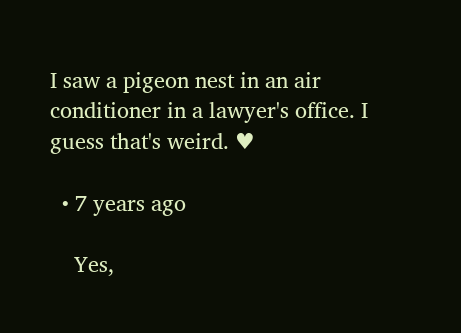I saw a pigeon nest in an air conditioner in a lawyer's office. I guess that's weird. ♥

  • 7 years ago

    Yes,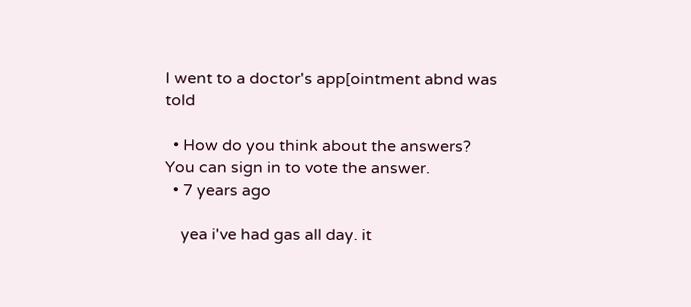I went to a doctor's app[ointment abnd was told

  • How do you think about the answers? You can sign in to vote the answer.
  • 7 years ago

    yea i've had gas all day. it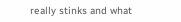really stinks and what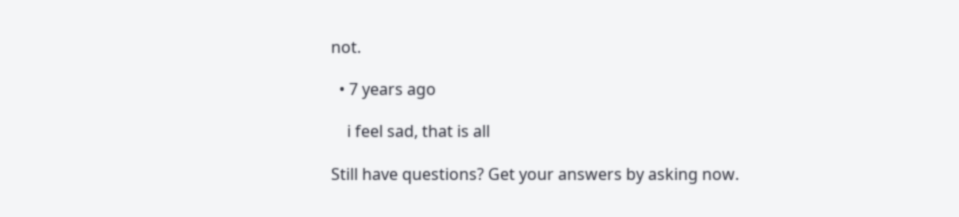not.

  • 7 years ago

    i feel sad, that is all

Still have questions? Get your answers by asking now.